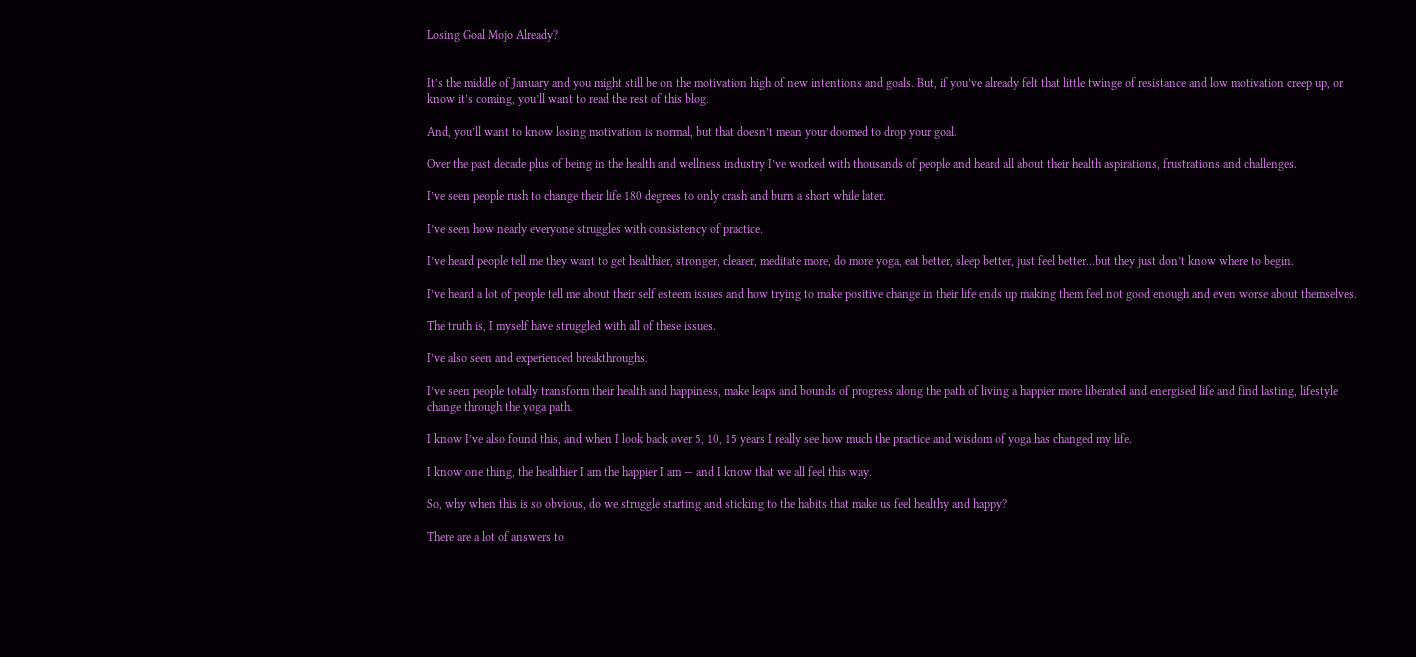Losing Goal Mojo Already?


It’s the middle of January and you might still be on the motivation high of new intentions and goals. But, if you’ve already felt that little twinge of resistance and low motivation creep up, or know it’s coming, you’ll want to read the rest of this blog.

And, you’ll want to know losing motivation is normal, but that doesn’t mean your doomed to drop your goal.

Over the past decade plus of being in the health and wellness industry I’ve worked with thousands of people and heard all about their health aspirations, frustrations and challenges.

I’ve seen people rush to change their life 180 degrees to only crash and burn a short while later.

I’ve seen how nearly everyone struggles with consistency of practice.

I’ve heard people tell me they want to get healthier, stronger, clearer, meditate more, do more yoga, eat better, sleep better, just feel better…but they just don’t know where to begin.

I’ve heard a lot of people tell me about their self esteem issues and how trying to make positive change in their life ends up making them feel not good enough and even worse about themselves.

The truth is, I myself have struggled with all of these issues.

I’ve also seen and experienced breakthroughs.

I’ve seen people totally transform their health and happiness, make leaps and bounds of progress along the path of living a happier more liberated and energised life and find lasting, lifestyle change through the yoga path.

I know I’ve also found this, and when I look back over 5, 10, 15 years I really see how much the practice and wisdom of yoga has changed my life.

I know one thing, the healthier I am the happier I am — and I know that we all feel this way.

So, why when this is so obvious, do we struggle starting and sticking to the habits that make us feel healthy and happy?

There are a lot of answers to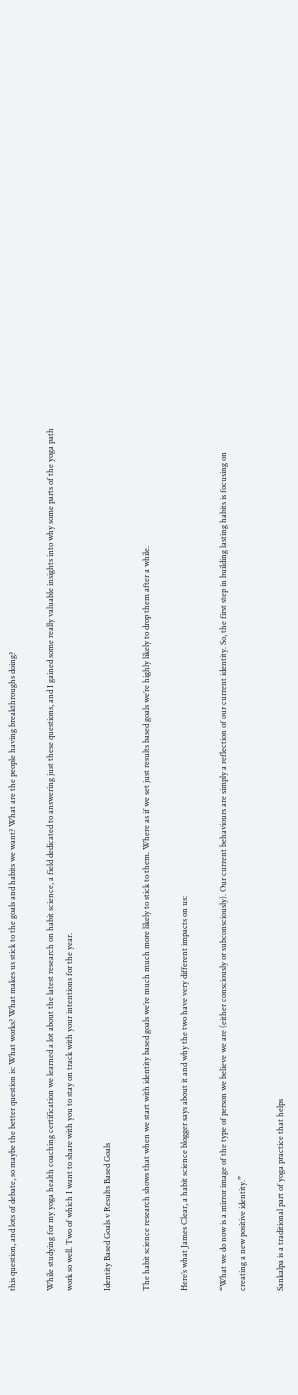this question, and lots of debate, so maybe the better question is: What works? What makes us stick to the goals and habits we want? What are the people having breakthroughs doing?

While studying for my yoga health coaching certification we learned a lot about the latest research on habit science, a field dedicated to answering just these questions, and I gained some really valuable insights into why some parts of the yoga path work so well. Two of which I want to share with you to stay on track with your intentions for the year.

Identity Based Goals v Results Based Goals

The habit science research shows that when we start with identity based goals we’re much much more likely to stick to them. Where as if we set just results based goals we’re highly likely to drop them after a while.

Here’s what James Clear, a habit science blogger says about it and why the two have very different impacts on us:

“What we do now is a mirror image of the type of person we believe we are (either consciously or subconsciously). Our current behaviours are simply a reflection of our current identity. So, the first step in building lasting habits is focusing on creating a new positive identity.”

Sankalpa is a traditional part of yoga practice that helps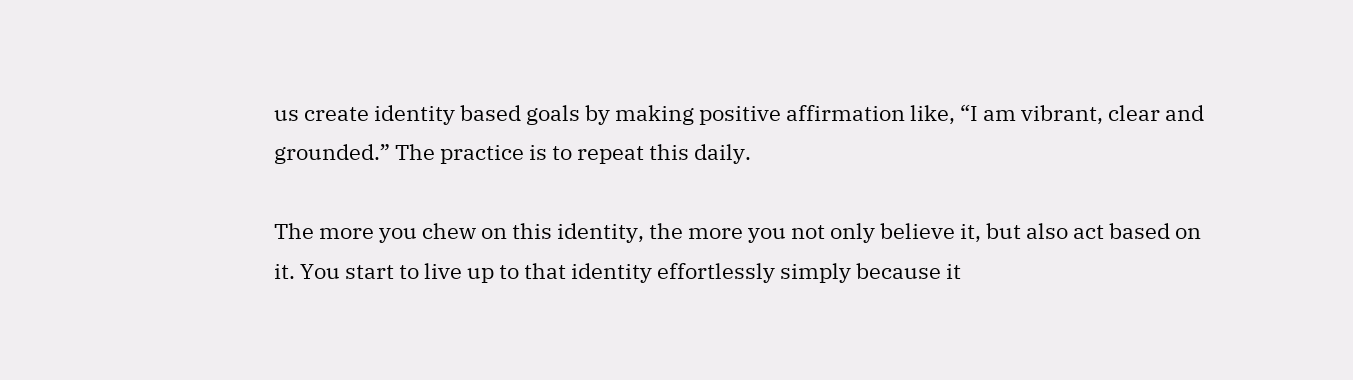us create identity based goals by making positive affirmation like, “I am vibrant, clear and grounded.” The practice is to repeat this daily.

The more you chew on this identity, the more you not only believe it, but also act based on it. You start to live up to that identity effortlessly simply because it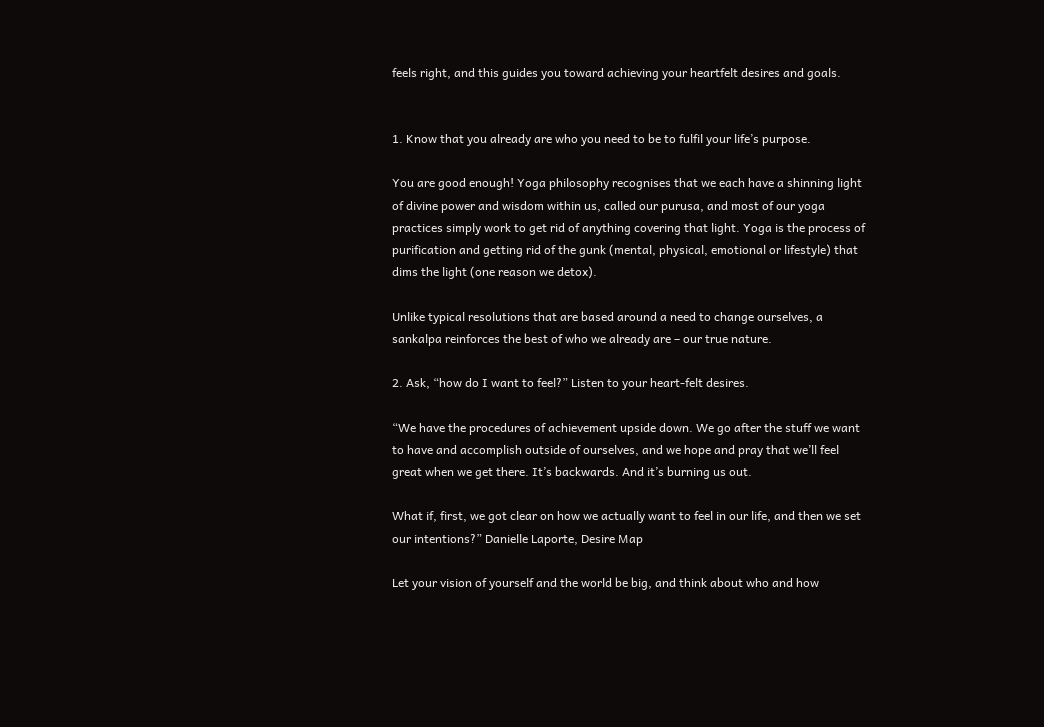feels right, and this guides you toward achieving your heartfelt desires and goals.


1. Know that you already are who you need to be to fulfil your life’s purpose.

You are good enough! Yoga philosophy recognises that we each have a shinning light of divine power and wisdom within us, called our purusa, and most of our yoga practices simply work to get rid of anything covering that light. Yoga is the process of purification and getting rid of the gunk (mental, physical, emotional or lifestyle) that dims the light (one reason we detox).

Unlike typical resolutions that are based around a need to change ourselves, a sankalpa reinforces the best of who we already are – our true nature.

2. Ask, “how do I want to feel?” Listen to your heart-felt desires.

“We have the procedures of achievement upside down. We go after the stuff we want to have and accomplish outside of ourselves, and we hope and pray that we’ll feel great when we get there. It’s backwards. And it’s burning us out.

What if, first, we got clear on how we actually want to feel in our life, and then we set our intentions?” Danielle Laporte, Desire Map

Let your vision of yourself and the world be big, and think about who and how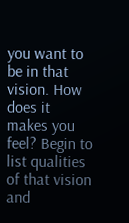you want to be in that vision. How does it makes you feel? Begin to list qualities of that vision and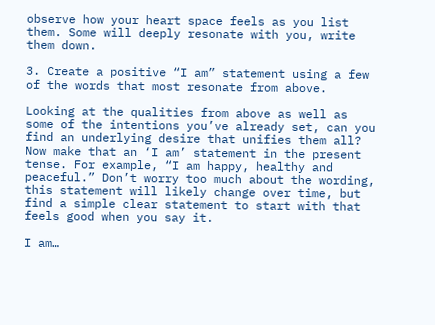observe how your heart space feels as you list them. Some will deeply resonate with you, write them down.

3. Create a positive “I am” statement using a few of the words that most resonate from above.

Looking at the qualities from above as well as some of the intentions you’ve already set, can you find an underlying desire that unifies them all?  Now make that an ‘I am’ statement in the present tense. For example, “I am happy, healthy and peaceful.” Don’t worry too much about the wording, this statement will likely change over time, but find a simple clear statement to start with that feels good when you say it.

I am…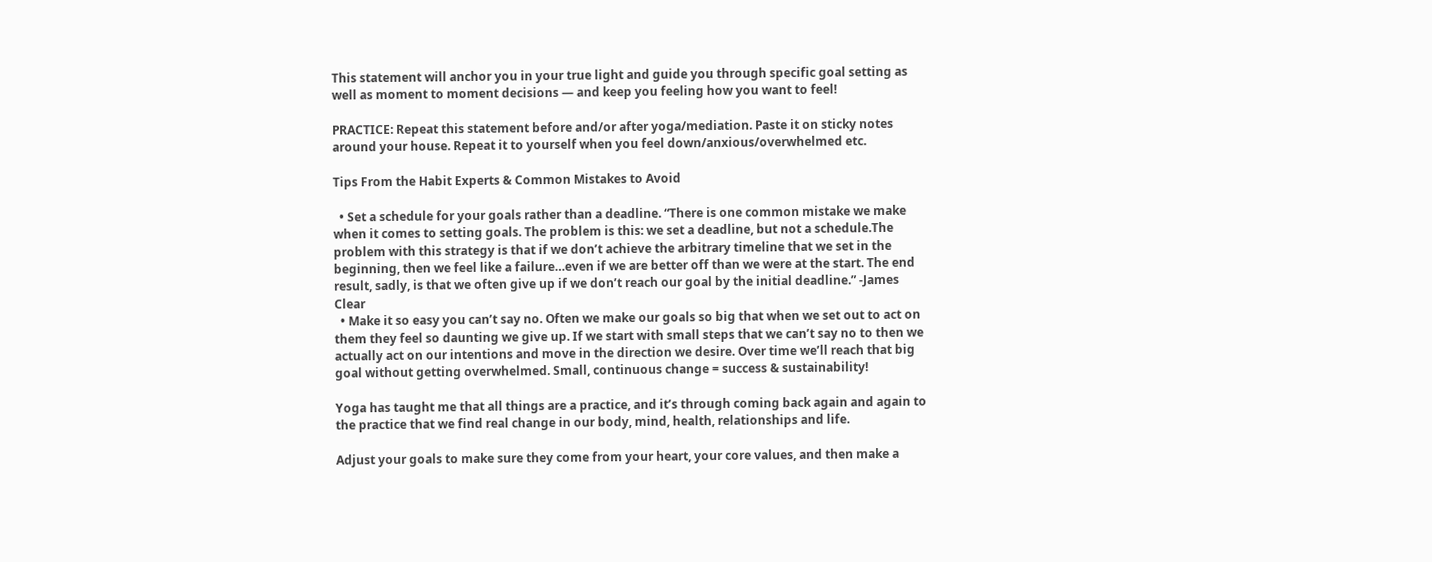This statement will anchor you in your true light and guide you through specific goal setting as well as moment to moment decisions — and keep you feeling how you want to feel!

PRACTICE: Repeat this statement before and/or after yoga/mediation. Paste it on sticky notes around your house. Repeat it to yourself when you feel down/anxious/overwhelmed etc.

Tips From the Habit Experts & Common Mistakes to Avoid

  • Set a schedule for your goals rather than a deadline. “There is one common mistake we make when it comes to setting goals. The problem is this: we set a deadline, but not a schedule.The problem with this strategy is that if we don’t achieve the arbitrary timeline that we set in the beginning, then we feel like a failure…even if we are better off than we were at the start. The end result, sadly, is that we often give up if we don’t reach our goal by the initial deadline.” -James Clear
  • Make it so easy you can’t say no. Often we make our goals so big that when we set out to act on them they feel so daunting we give up. If we start with small steps that we can’t say no to then we actually act on our intentions and move in the direction we desire. Over time we’ll reach that big goal without getting overwhelmed. Small, continuous change = success & sustainability!

Yoga has taught me that all things are a practice, and it’s through coming back again and again to the practice that we find real change in our body, mind, health, relationships and life.

Adjust your goals to make sure they come from your heart, your core values, and then make a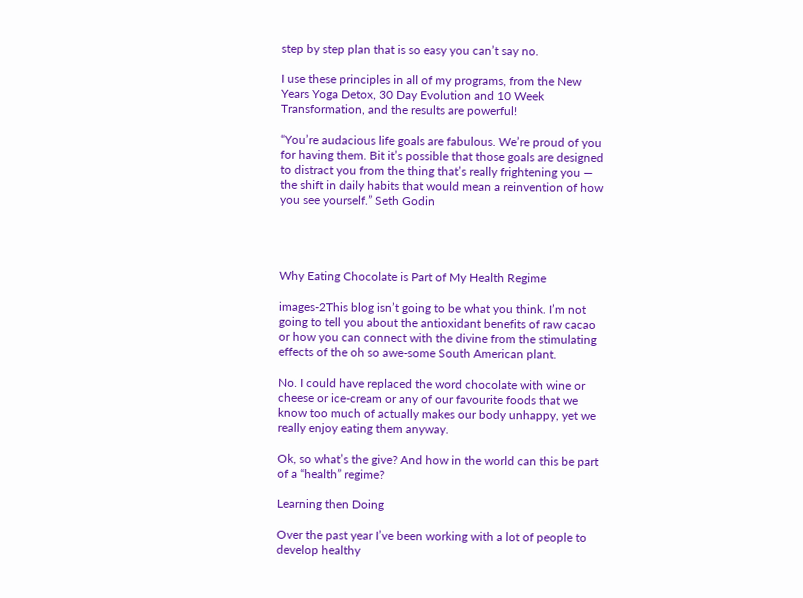step by step plan that is so easy you can’t say no.

I use these principles in all of my programs, from the New Years Yoga Detox, 30 Day Evolution and 10 Week Transformation, and the results are powerful!

“You’re audacious life goals are fabulous. We’re proud of you for having them. Bit it’s possible that those goals are designed to distract you from the thing that’s really frightening you — the shift in daily habits that would mean a reinvention of how you see yourself.” Seth Godin




Why Eating Chocolate is Part of My Health Regime

images-2This blog isn’t going to be what you think. I’m not going to tell you about the antioxidant benefits of raw cacao or how you can connect with the divine from the stimulating effects of the oh so awe-some South American plant.

No. I could have replaced the word chocolate with wine or cheese or ice-cream or any of our favourite foods that we know too much of actually makes our body unhappy, yet we really enjoy eating them anyway.

Ok, so what’s the give? And how in the world can this be part of a “health” regime?

Learning then Doing

Over the past year I’ve been working with a lot of people to develop healthy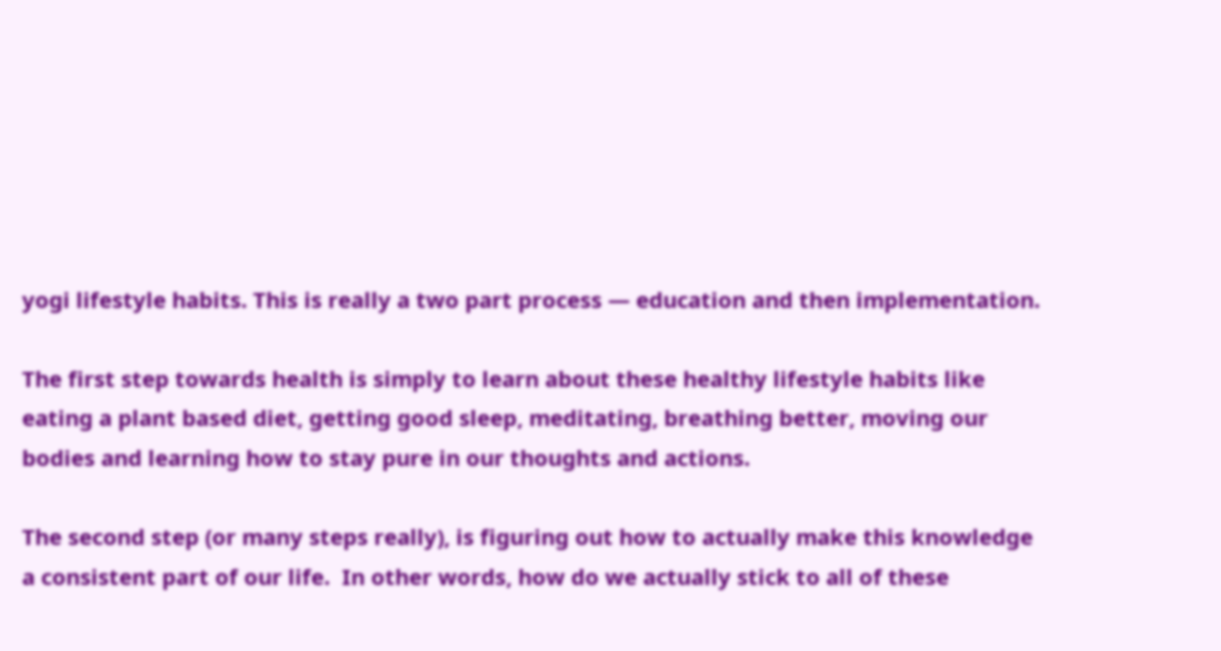yogi lifestyle habits. This is really a two part process — education and then implementation.

The first step towards health is simply to learn about these healthy lifestyle habits like eating a plant based diet, getting good sleep, meditating, breathing better, moving our bodies and learning how to stay pure in our thoughts and actions.

The second step (or many steps really), is figuring out how to actually make this knowledge a consistent part of our life.  In other words, how do we actually stick to all of these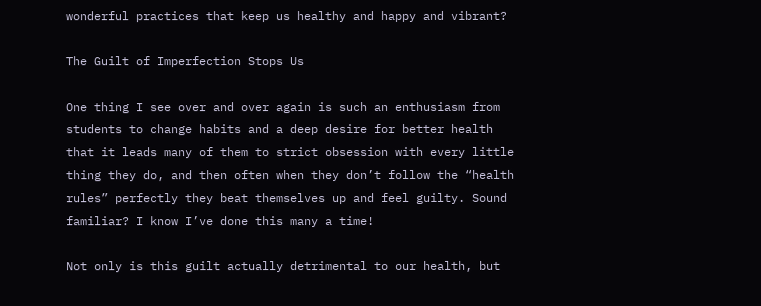wonderful practices that keep us healthy and happy and vibrant?

The Guilt of Imperfection Stops Us

One thing I see over and over again is such an enthusiasm from students to change habits and a deep desire for better health that it leads many of them to strict obsession with every little thing they do, and then often when they don’t follow the “health rules” perfectly they beat themselves up and feel guilty. Sound familiar? I know I’ve done this many a time!

Not only is this guilt actually detrimental to our health, but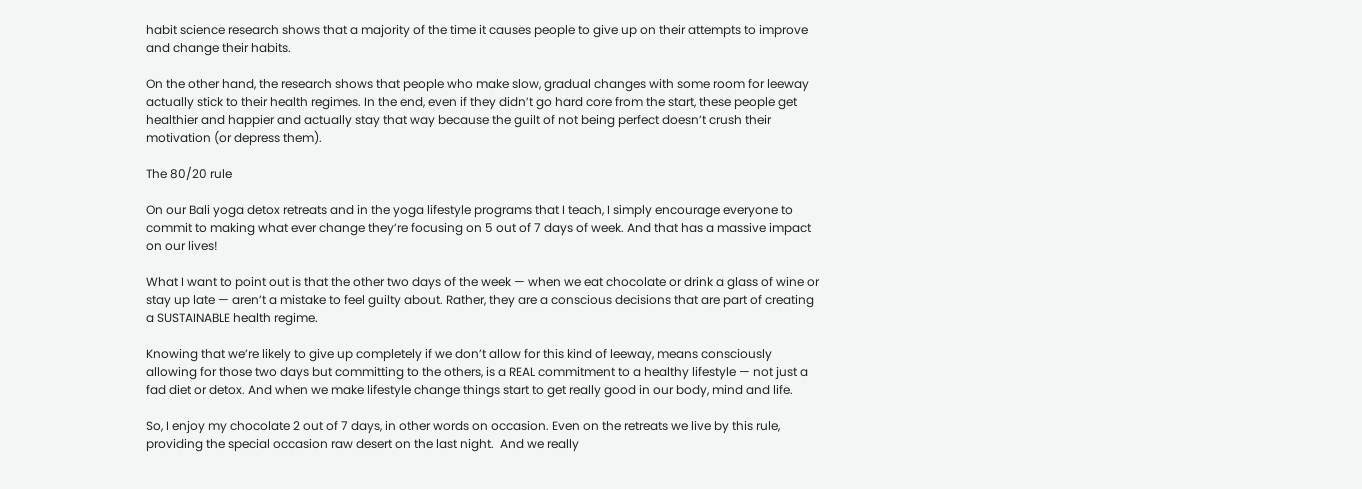habit science research shows that a majority of the time it causes people to give up on their attempts to improve and change their habits.

On the other hand, the research shows that people who make slow, gradual changes with some room for leeway actually stick to their health regimes. In the end, even if they didn’t go hard core from the start, these people get healthier and happier and actually stay that way because the guilt of not being perfect doesn’t crush their motivation (or depress them).

The 80/20 rule

On our Bali yoga detox retreats and in the yoga lifestyle programs that I teach, I simply encourage everyone to commit to making what ever change they’re focusing on 5 out of 7 days of week. And that has a massive impact on our lives!

What I want to point out is that the other two days of the week — when we eat chocolate or drink a glass of wine or stay up late — aren’t a mistake to feel guilty about. Rather, they are a conscious decisions that are part of creating a SUSTAINABLE health regime.

Knowing that we’re likely to give up completely if we don’t allow for this kind of leeway, means consciously allowing for those two days but committing to the others, is a REAL commitment to a healthy lifestyle — not just a fad diet or detox. And when we make lifestyle change things start to get really good in our body, mind and life.

So, I enjoy my chocolate 2 out of 7 days, in other words on occasion. Even on the retreats we live by this rule, providing the special occasion raw desert on the last night.  And we really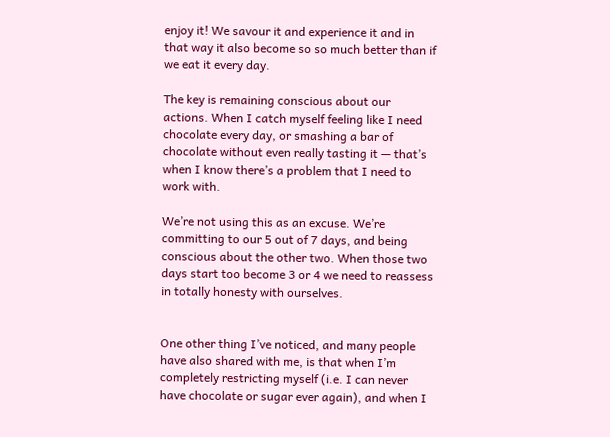enjoy it! We savour it and experience it and in that way it also become so so much better than if we eat it every day.

The key is remaining conscious about our actions. When I catch myself feeling like I need chocolate every day, or smashing a bar of chocolate without even really tasting it — that’s when I know there’s a problem that I need to work with.

We’re not using this as an excuse. We’re committing to our 5 out of 7 days, and being conscious about the other two. When those two days start too become 3 or 4 we need to reassess in totally honesty with ourselves.


One other thing I’ve noticed, and many people have also shared with me, is that when I’m completely restricting myself (i.e. I can never have chocolate or sugar ever again), and when I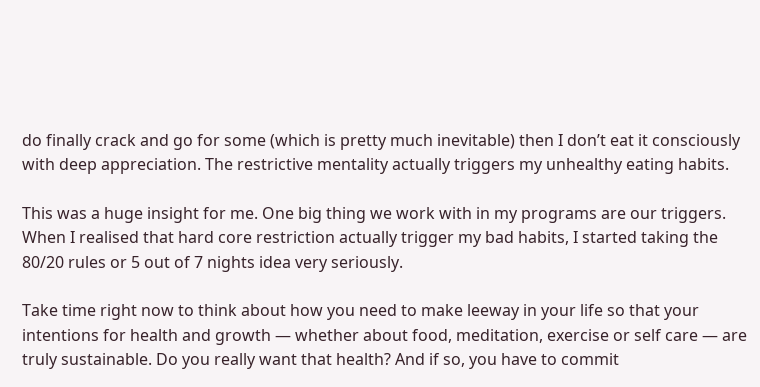do finally crack and go for some (which is pretty much inevitable) then I don’t eat it consciously with deep appreciation. The restrictive mentality actually triggers my unhealthy eating habits.

This was a huge insight for me. One big thing we work with in my programs are our triggers. When I realised that hard core restriction actually trigger my bad habits, I started taking the 80/20 rules or 5 out of 7 nights idea very seriously.

Take time right now to think about how you need to make leeway in your life so that your intentions for health and growth — whether about food, meditation, exercise or self care — are truly sustainable. Do you really want that health? And if so, you have to commit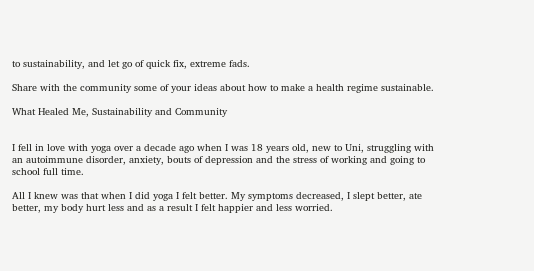to sustainability, and let go of quick fix, extreme fads.

Share with the community some of your ideas about how to make a health regime sustainable.

What Healed Me, Sustainability and Community


I fell in love with yoga over a decade ago when I was 18 years old, new to Uni, struggling with an autoimmune disorder, anxiety, bouts of depression and the stress of working and going to school full time.

All I knew was that when I did yoga I felt better. My symptoms decreased, I slept better, ate better, my body hurt less and as a result I felt happier and less worried.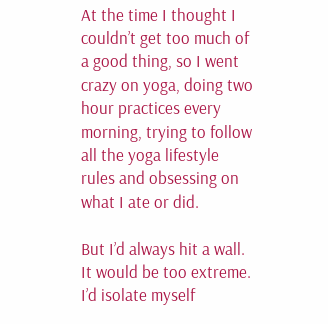At the time I thought I couldn’t get too much of a good thing, so I went crazy on yoga, doing two hour practices every morning, trying to follow all the yoga lifestyle rules and obsessing on what I ate or did.

But I’d always hit a wall. It would be too extreme. I’d isolate myself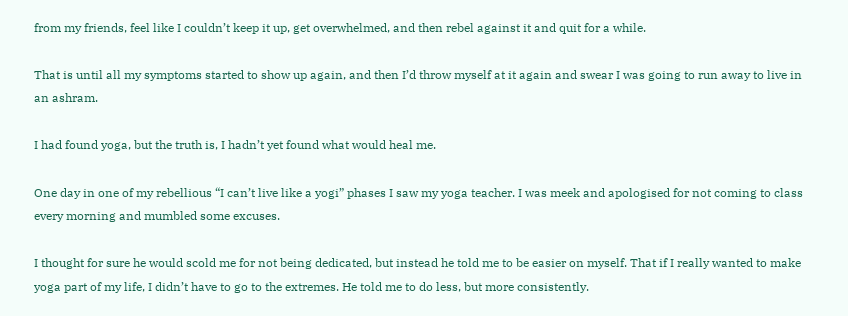from my friends, feel like I couldn’t keep it up, get overwhelmed, and then rebel against it and quit for a while.

That is until all my symptoms started to show up again, and then I’d throw myself at it again and swear I was going to run away to live in an ashram.

I had found yoga, but the truth is, I hadn’t yet found what would heal me.

One day in one of my rebellious “I can’t live like a yogi” phases I saw my yoga teacher. I was meek and apologised for not coming to class every morning and mumbled some excuses.

I thought for sure he would scold me for not being dedicated, but instead he told me to be easier on myself. That if I really wanted to make yoga part of my life, I didn’t have to go to the extremes. He told me to do less, but more consistently.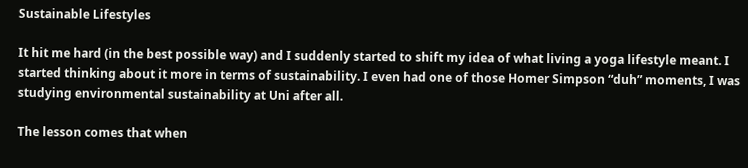Sustainable Lifestyles

It hit me hard (in the best possible way) and I suddenly started to shift my idea of what living a yoga lifestyle meant. I started thinking about it more in terms of sustainability. I even had one of those Homer Simpson “duh” moments, I was studying environmental sustainability at Uni after all.

The lesson comes that when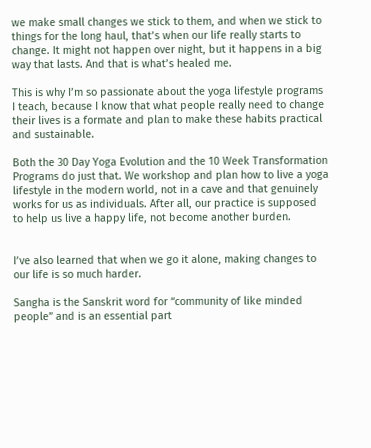we make small changes we stick to them, and when we stick to things for the long haul, that’s when our life really starts to change. It might not happen over night, but it happens in a big way that lasts. And that is what’s healed me.

This is why I’m so passionate about the yoga lifestyle programs I teach, because I know that what people really need to change their lives is a formate and plan to make these habits practical and sustainable.

Both the 30 Day Yoga Evolution and the 10 Week Transformation Programs do just that. We workshop and plan how to live a yoga lifestyle in the modern world, not in a cave and that genuinely works for us as individuals. After all, our practice is supposed to help us live a happy life, not become another burden.


I’ve also learned that when we go it alone, making changes to our life is so much harder.

Sangha is the Sanskrit word for “community of like minded people” and is an essential part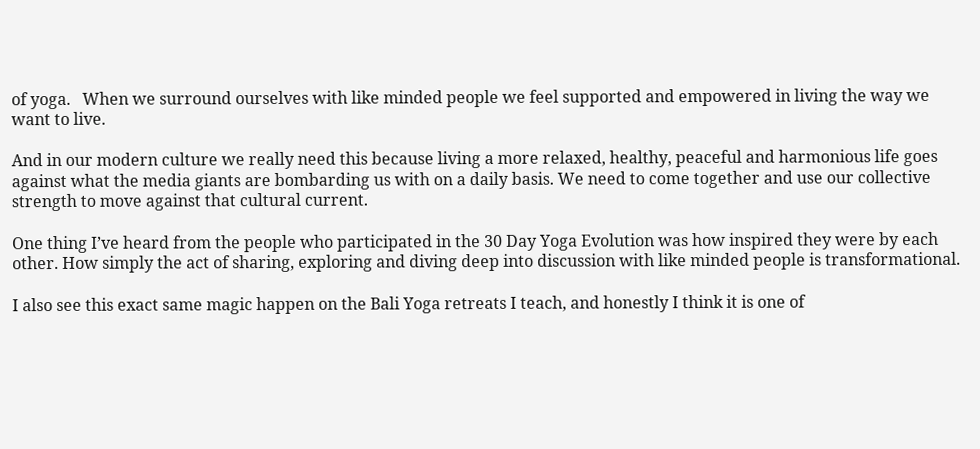of yoga.   When we surround ourselves with like minded people we feel supported and empowered in living the way we want to live.

And in our modern culture we really need this because living a more relaxed, healthy, peaceful and harmonious life goes against what the media giants are bombarding us with on a daily basis. We need to come together and use our collective strength to move against that cultural current.

One thing I’ve heard from the people who participated in the 30 Day Yoga Evolution was how inspired they were by each other. How simply the act of sharing, exploring and diving deep into discussion with like minded people is transformational.

I also see this exact same magic happen on the Bali Yoga retreats I teach, and honestly I think it is one of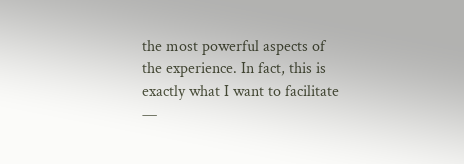the most powerful aspects of the experience. In fact, this is exactly what I want to facilitate —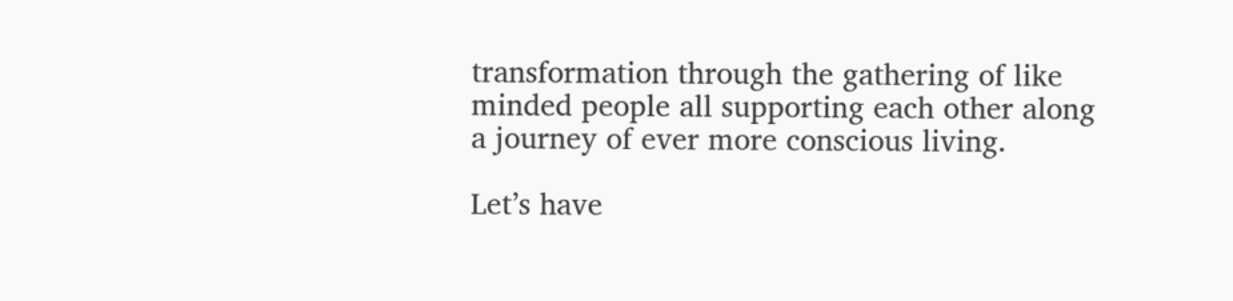transformation through the gathering of like minded people all supporting each other along a journey of ever more conscious living.

Let’s have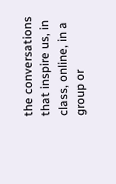the conversations that inspire us, in class, online, in a group or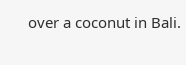over a coconut in Bali.